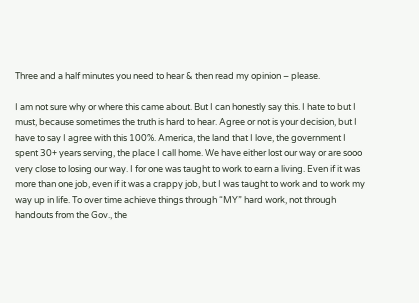Three and a half minutes you need to hear & then read my opinion – please.

I am not sure why or where this came about. But I can honestly say this. I hate to but I must, because sometimes the truth is hard to hear. Agree or not is your decision, but I have to say I agree with this 100%. America, the land that I love, the government I spent 30+ years serving, the place I call home. We have either lost our way or are sooo very close to losing our way. I for one was taught to work to earn a living. Even if it was more than one job, even if it was a crappy job, but I was taught to work and to work my way up in life. To over time achieve things through “MY” hard work, not through handouts from the Gov., the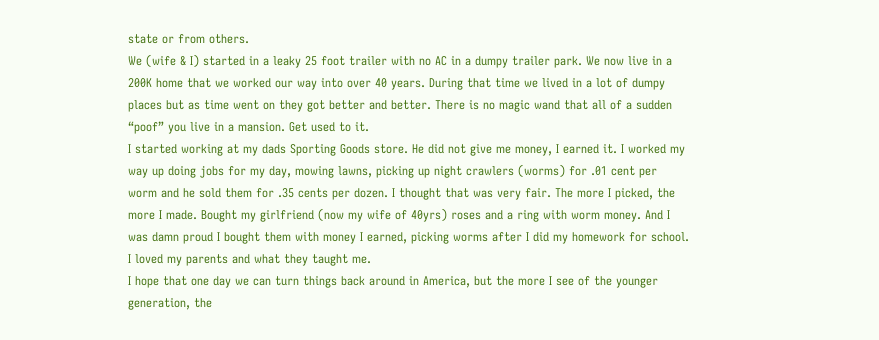state or from others.
We (wife & I) started in a leaky 25 foot trailer with no AC in a dumpy trailer park. We now live in a 200K home that we worked our way into over 40 years. During that time we lived in a lot of dumpy places but as time went on they got better and better. There is no magic wand that all of a sudden “poof” you live in a mansion. Get used to it.
I started working at my dads Sporting Goods store. He did not give me money, I earned it. I worked my way up doing jobs for my day, mowing lawns, picking up night crawlers (worms) for .01 cent per worm and he sold them for .35 cents per dozen. I thought that was very fair. The more I picked, the more I made. Bought my girlfriend (now my wife of 40yrs) roses and a ring with worm money. And I was damn proud I bought them with money I earned, picking worms after I did my homework for school. I loved my parents and what they taught me.
I hope that one day we can turn things back around in America, but the more I see of the younger generation, the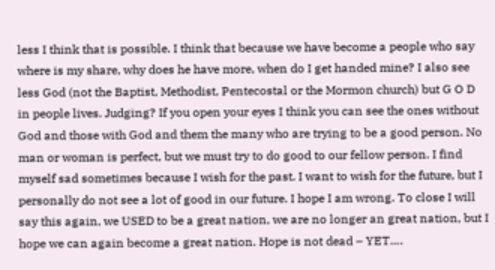less I think that is possible. I think that because we have become a people who say where is my share, why does he have more, when do I get handed mine? I also see less God (not the Baptist, Methodist, Pentecostal or the Mormon church) but G O D  in people lives. Judging? If you open your eyes I think you can see the ones without God and those with God and them the many who are trying to be a good person. No man or woman is perfect, but we must try to do good to our fellow person. I find myself sad sometimes because I wish for the past. I want to wish for the future, but I personally do not see a lot of good in our future. I hope I am wrong. To close I will say this again, we USED to be a great nation, we are no longer an great nation, but I hope we can again become a great nation. Hope is not dead – YET….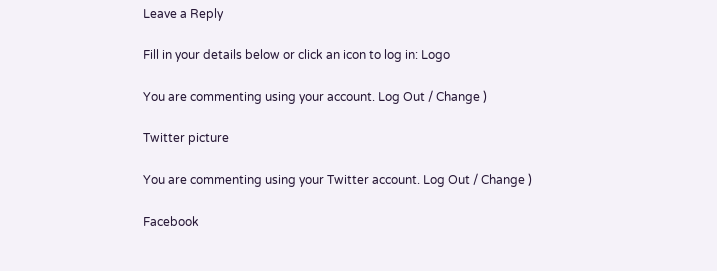Leave a Reply

Fill in your details below or click an icon to log in: Logo

You are commenting using your account. Log Out / Change )

Twitter picture

You are commenting using your Twitter account. Log Out / Change )

Facebook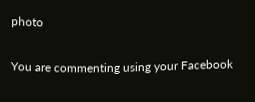photo

You are commenting using your Facebook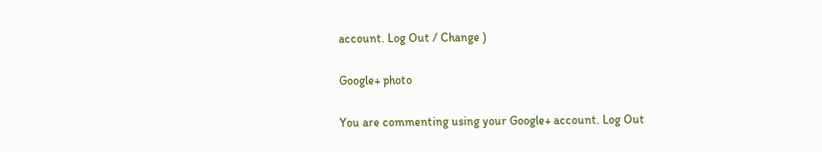account. Log Out / Change )

Google+ photo

You are commenting using your Google+ account. Log Out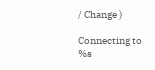/ Change )

Connecting to %s